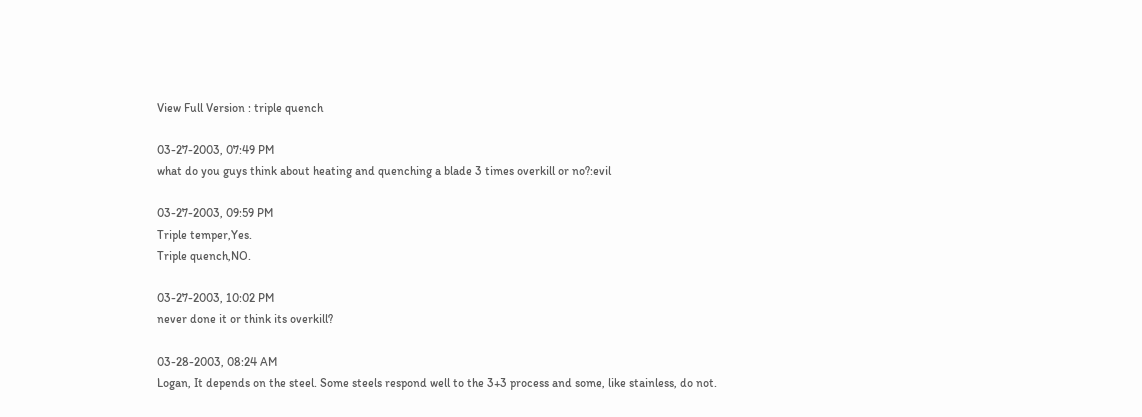View Full Version : triple quench

03-27-2003, 07:49 PM
what do you guys think about heating and quenching a blade 3 times overkill or no?:evil

03-27-2003, 09:59 PM
Triple temper,Yes.
Triple quench,NO.

03-27-2003, 10:02 PM
never done it or think its overkill?

03-28-2003, 08:24 AM
Logan, It depends on the steel. Some steels respond well to the 3+3 process and some, like stainless, do not.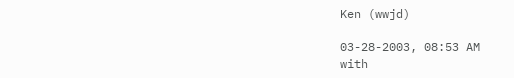Ken (wwjd)

03-28-2003, 08:53 AM
with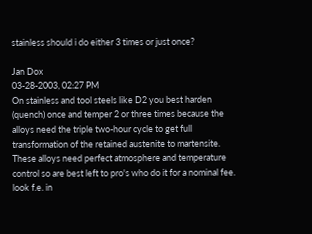stainless should i do either 3 times or just once?

Jan Dox
03-28-2003, 02:27 PM
On stainless and tool steels like D2 you best harden (quench) once and temper 2 or three times because the alloys need the triple two-hour cycle to get full transformation of the retained austenite to martensite. These alloys need perfect atmosphere and temperature control so are best left to pro's who do it for a nominal fee.
look f.e. in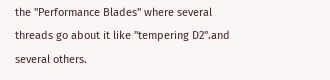the "Performance Blades" where several threads go about it like "tempering D2".and several others.